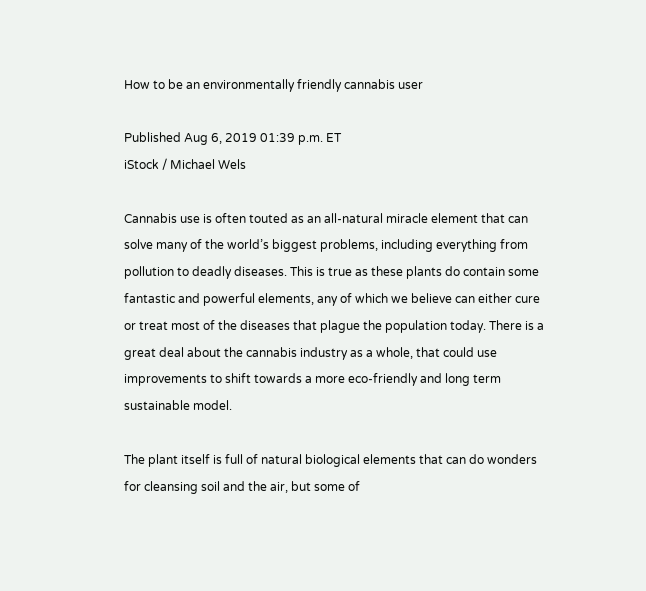How to be an environmentally friendly cannabis user

Published Aug 6, 2019 01:39 p.m. ET
iStock / Michael Wels

Cannabis use is often touted as an all-natural miracle element that can solve many of the world’s biggest problems, including everything from pollution to deadly diseases. This is true as these plants do contain some fantastic and powerful elements, any of which we believe can either cure or treat most of the diseases that plague the population today. There is a great deal about the cannabis industry as a whole, that could use improvements to shift towards a more eco-friendly and long term sustainable model.

The plant itself is full of natural biological elements that can do wonders for cleansing soil and the air, but some of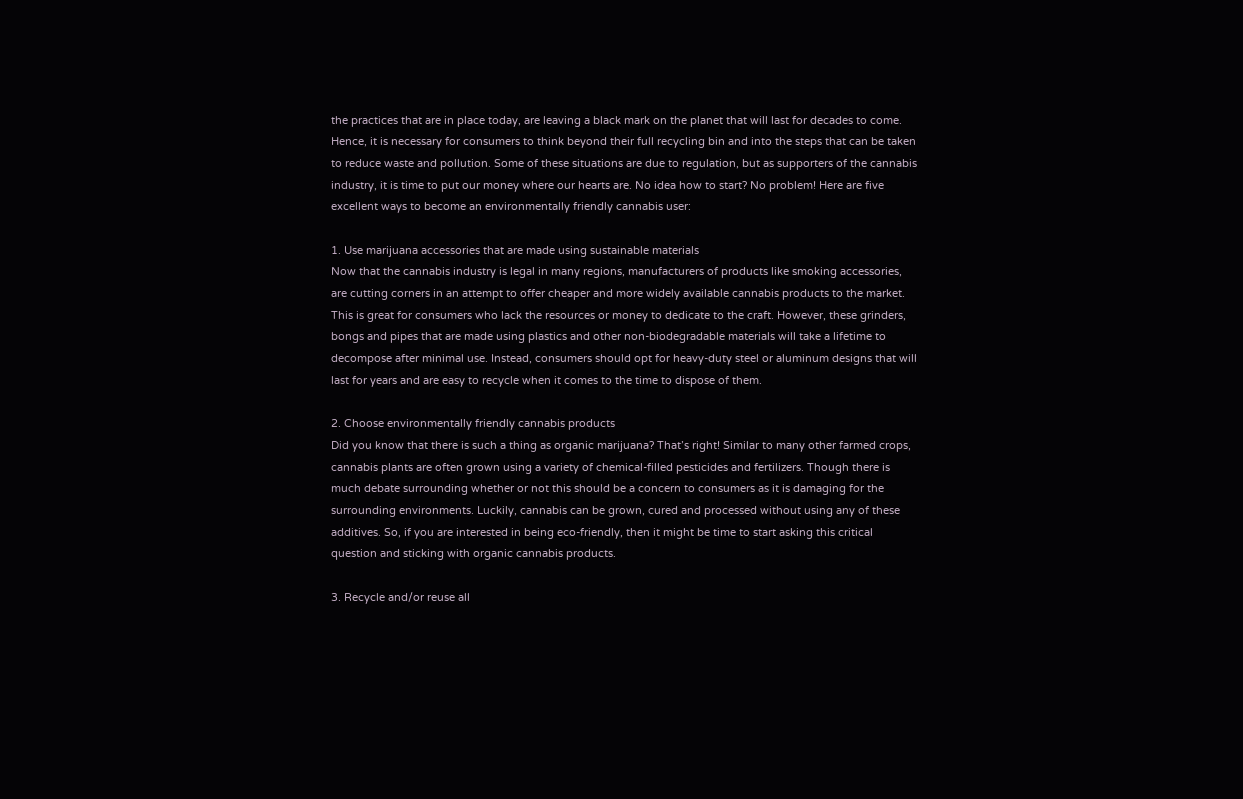the practices that are in place today, are leaving a black mark on the planet that will last for decades to come. Hence, it is necessary for consumers to think beyond their full recycling bin and into the steps that can be taken to reduce waste and pollution. Some of these situations are due to regulation, but as supporters of the cannabis industry, it is time to put our money where our hearts are. No idea how to start? No problem! Here are five excellent ways to become an environmentally friendly cannabis user:

1. Use marijuana accessories that are made using sustainable materials
Now that the cannabis industry is legal in many regions, manufacturers of products like smoking accessories, are cutting corners in an attempt to offer cheaper and more widely available cannabis products to the market. This is great for consumers who lack the resources or money to dedicate to the craft. However, these grinders, bongs and pipes that are made using plastics and other non-biodegradable materials will take a lifetime to decompose after minimal use. Instead, consumers should opt for heavy-duty steel or aluminum designs that will last for years and are easy to recycle when it comes to the time to dispose of them.

2. Choose environmentally friendly cannabis products
Did you know that there is such a thing as organic marijuana? That’s right! Similar to many other farmed crops, cannabis plants are often grown using a variety of chemical-filled pesticides and fertilizers. Though there is much debate surrounding whether or not this should be a concern to consumers as it is damaging for the surrounding environments. Luckily, cannabis can be grown, cured and processed without using any of these additives. So, if you are interested in being eco-friendly, then it might be time to start asking this critical question and sticking with organic cannabis products.

3. Recycle and/or reuse all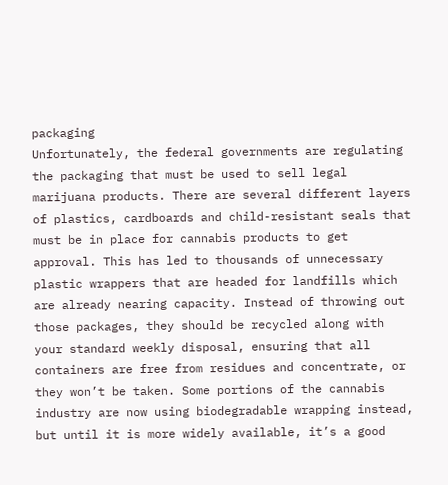packaging
Unfortunately, the federal governments are regulating the packaging that must be used to sell legal marijuana products. There are several different layers of plastics, cardboards and child-resistant seals that must be in place for cannabis products to get approval. This has led to thousands of unnecessary plastic wrappers that are headed for landfills which are already nearing capacity. Instead of throwing out those packages, they should be recycled along with your standard weekly disposal, ensuring that all containers are free from residues and concentrate, or they won’t be taken. Some portions of the cannabis industry are now using biodegradable wrapping instead, but until it is more widely available, it’s a good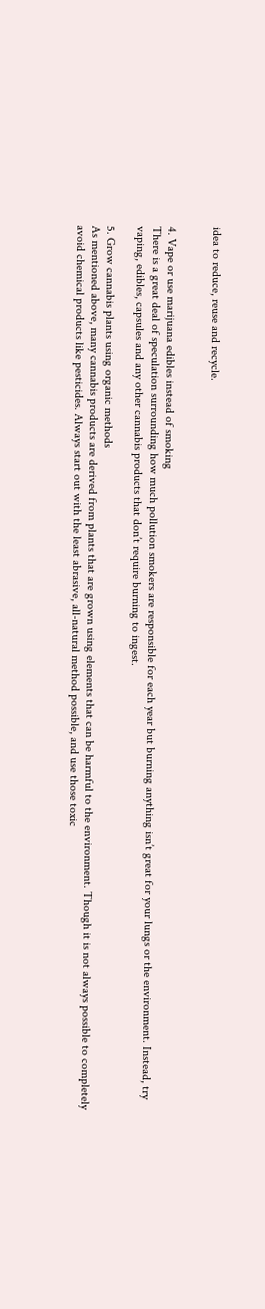idea to reduce, reuse and recycle.


4. Vape or use marijuana edibles instead of smoking
There is a great deal of speculation surrounding how much pollution smokers are responsible for each year but burning anything isn’t great for your lungs or the environment. Instead, try vaping, edibles, capsules and any other cannabis products that don’t require burning to ingest.

5. Grow cannabis plants using organic methods
As mentioned above, many cannabis products are derived from plants that are grown using elements that can be harmful to the environment. Though it is not always possible to completely avoid chemical products like pesticides. Always start out with the least abrasive, all-natural method possible, and use those toxic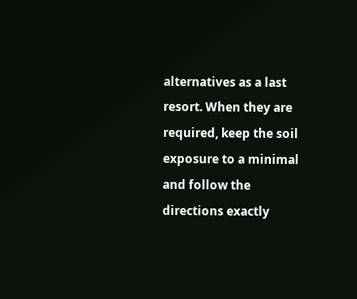alternatives as a last resort. When they are required, keep the soil exposure to a minimal and follow the directions exactly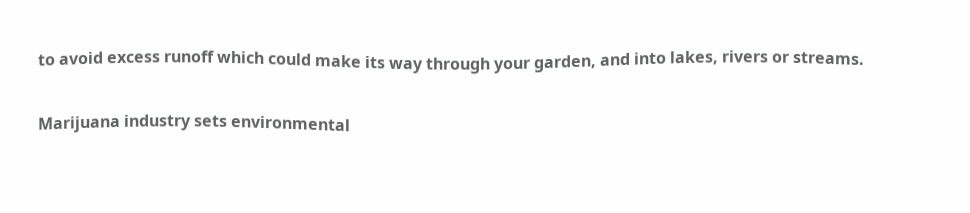to avoid excess runoff which could make its way through your garden, and into lakes, rivers or streams.

Marijuana industry sets environmental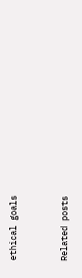ethical goals


Related posts